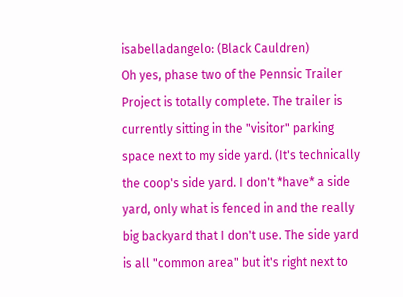isabelladangelo: (Black Cauldren)
Oh yes, phase two of the Pennsic Trailer Project is totally complete. The trailer is currently sitting in the "visitor" parking space next to my side yard. (It's technically the coop's side yard. I don't *have* a side yard, only what is fenced in and the really big backyard that I don't use. The side yard is all "common area" but it's right next to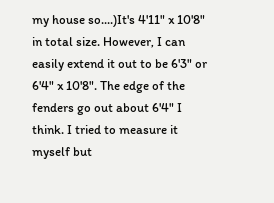my house so....)It's 4'11" x 10'8" in total size. However, I can easily extend it out to be 6'3" or 6'4" x 10'8". The edge of the fenders go out about 6'4" I think. I tried to measure it myself but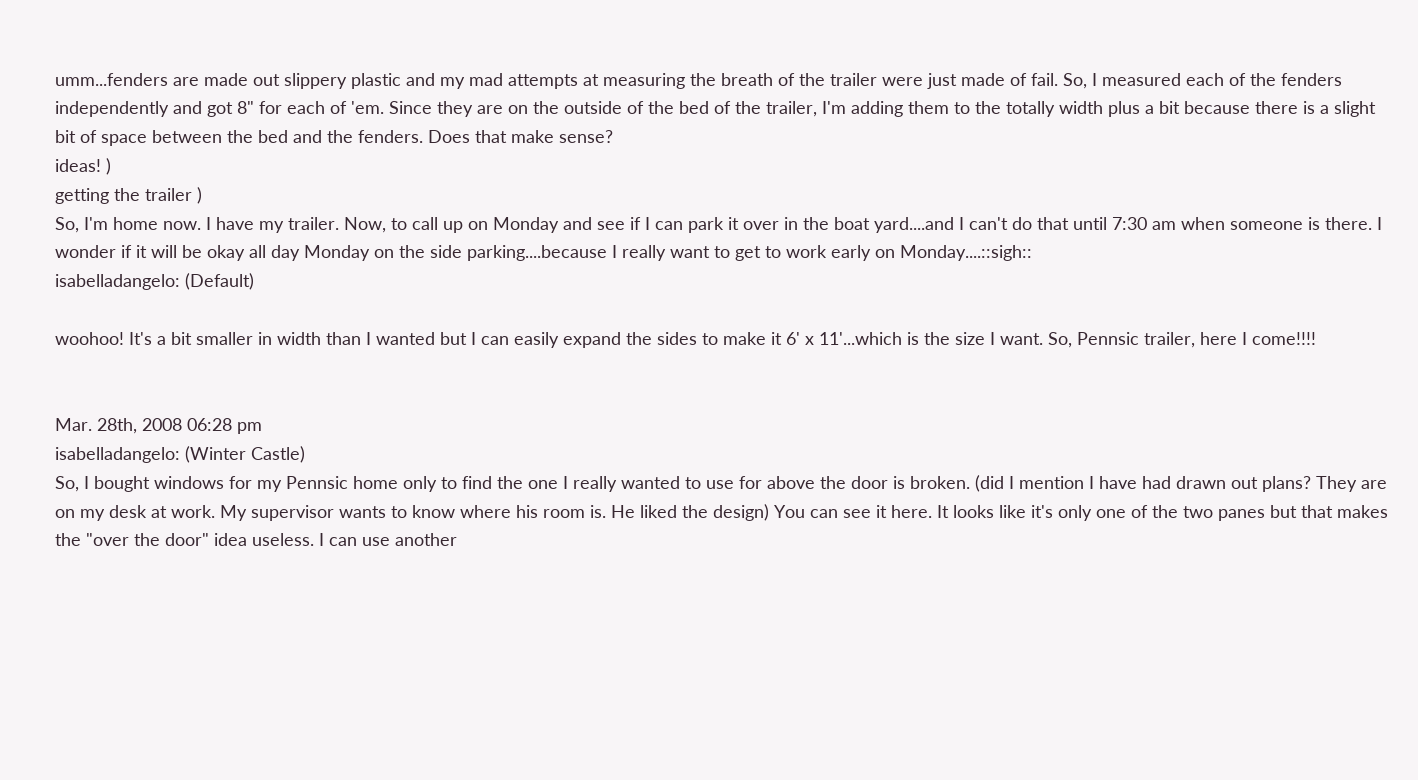umm...fenders are made out slippery plastic and my mad attempts at measuring the breath of the trailer were just made of fail. So, I measured each of the fenders independently and got 8" for each of 'em. Since they are on the outside of the bed of the trailer, I'm adding them to the totally width plus a bit because there is a slight bit of space between the bed and the fenders. Does that make sense?
ideas! )
getting the trailer )
So, I'm home now. I have my trailer. Now, to call up on Monday and see if I can park it over in the boat yard....and I can't do that until 7:30 am when someone is there. I wonder if it will be okay all day Monday on the side parking....because I really want to get to work early on Monday....::sigh::
isabelladangelo: (Default)

woohoo! It's a bit smaller in width than I wanted but I can easily expand the sides to make it 6' x 11'...which is the size I want. So, Pennsic trailer, here I come!!!!


Mar. 28th, 2008 06:28 pm
isabelladangelo: (Winter Castle)
So, I bought windows for my Pennsic home only to find the one I really wanted to use for above the door is broken. (did I mention I have had drawn out plans? They are on my desk at work. My supervisor wants to know where his room is. He liked the design) You can see it here. It looks like it's only one of the two panes but that makes the "over the door" idea useless. I can use another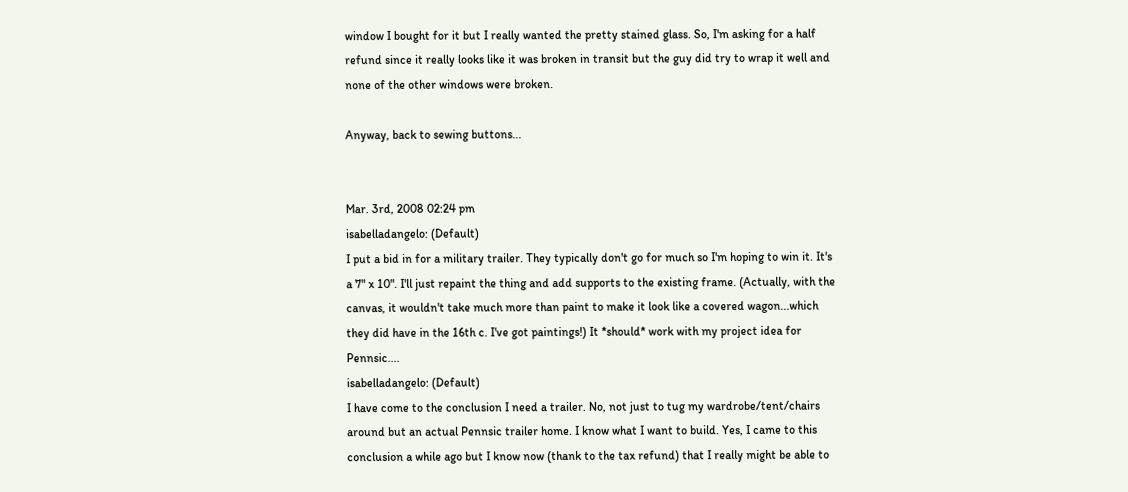window I bought for it but I really wanted the pretty stained glass. So, I'm asking for a half refund since it really looks like it was broken in transit but the guy did try to wrap it well and none of the other windows were broken.

Anyway, back to sewing buttons...


Mar. 3rd, 2008 02:24 pm
isabelladangelo: (Default)
I put a bid in for a military trailer. They typically don't go for much so I'm hoping to win it. It's a 7" x 10". I'll just repaint the thing and add supports to the existing frame. (Actually, with the canvas, it wouldn't take much more than paint to make it look like a covered wagon...which they did have in the 16th c. I've got paintings!) It *should* work with my project idea for Pennsic....
isabelladangelo: (Default)
I have come to the conclusion I need a trailer. No, not just to tug my wardrobe/tent/chairs around but an actual Pennsic trailer home. I know what I want to build. Yes, I came to this conclusion a while ago but I know now (thank to the tax refund) that I really might be able to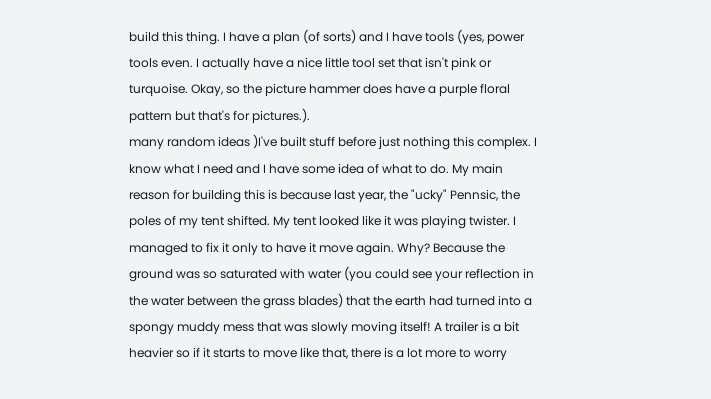build this thing. I have a plan (of sorts) and I have tools (yes, power tools even. I actually have a nice little tool set that isn't pink or turquoise. Okay, so the picture hammer does have a purple floral pattern but that's for pictures.).
many random ideas )I've built stuff before just nothing this complex. I know what I need and I have some idea of what to do. My main reason for building this is because last year, the "ucky" Pennsic, the poles of my tent shifted. My tent looked like it was playing twister. I managed to fix it only to have it move again. Why? Because the ground was so saturated with water (you could see your reflection in the water between the grass blades) that the earth had turned into a spongy muddy mess that was slowly moving itself! A trailer is a bit heavier so if it starts to move like that, there is a lot more to worry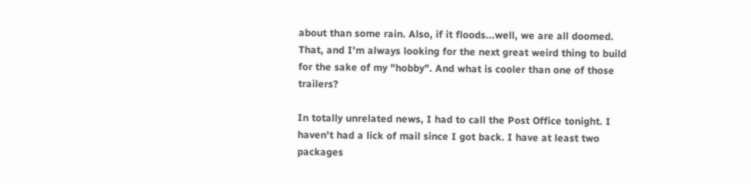about than some rain. Also, if it floods...well, we are all doomed. That, and I'm always looking for the next great weird thing to build for the sake of my "hobby". And what is cooler than one of those trailers?

In totally unrelated news, I had to call the Post Office tonight. I haven't had a lick of mail since I got back. I have at least two packages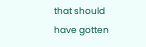that should have gotten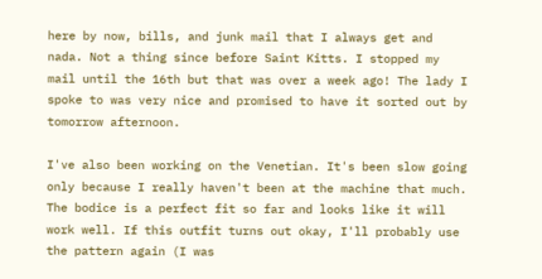here by now, bills, and junk mail that I always get and nada. Not a thing since before Saint Kitts. I stopped my mail until the 16th but that was over a week ago! The lady I spoke to was very nice and promised to have it sorted out by tomorrow afternoon.

I've also been working on the Venetian. It's been slow going only because I really haven't been at the machine that much. The bodice is a perfect fit so far and looks like it will work well. If this outfit turns out okay, I'll probably use the pattern again (I was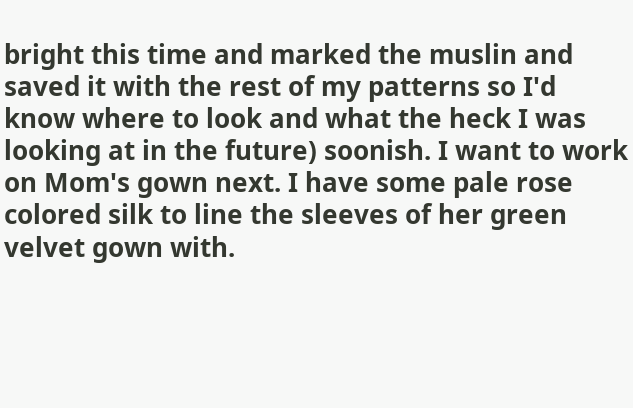bright this time and marked the muslin and saved it with the rest of my patterns so I'd know where to look and what the heck I was looking at in the future) soonish. I want to work on Mom's gown next. I have some pale rose colored silk to line the sleeves of her green velvet gown with.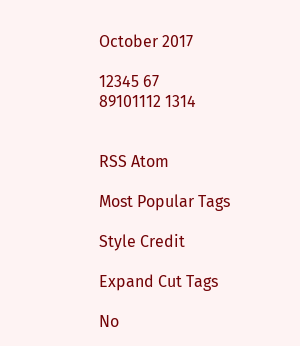October 2017

12345 67
89101112 1314


RSS Atom

Most Popular Tags

Style Credit

Expand Cut Tags

No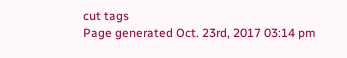cut tags
Page generated Oct. 23rd, 2017 03:14 pm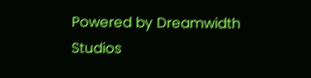Powered by Dreamwidth Studios